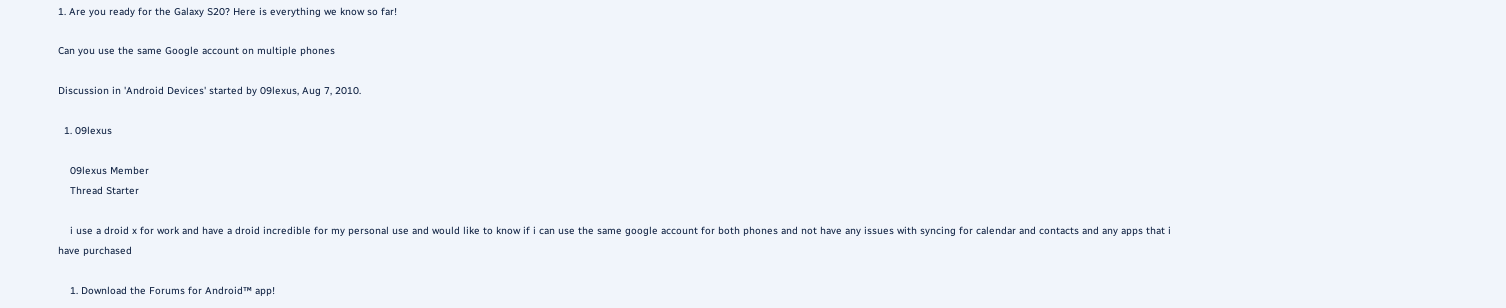1. Are you ready for the Galaxy S20? Here is everything we know so far!

Can you use the same Google account on multiple phones

Discussion in 'Android Devices' started by 09lexus, Aug 7, 2010.

  1. 09lexus

    09lexus Member
    Thread Starter

    i use a droid x for work and have a droid incredible for my personal use and would like to know if i can use the same google account for both phones and not have any issues with syncing for calendar and contacts and any apps that i have purchased

    1. Download the Forums for Android™ app!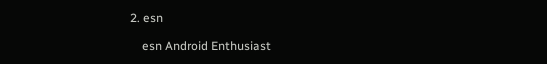2. esn

    esn Android Enthusiast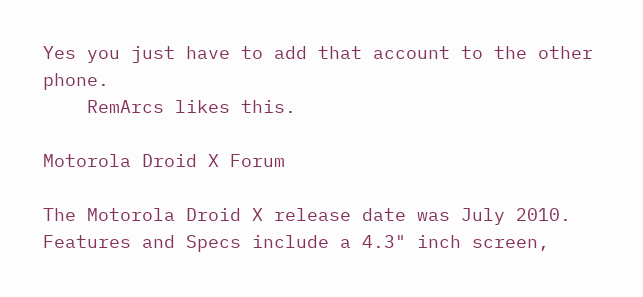Yes you just have to add that account to the other phone.
    RemArcs likes this.

Motorola Droid X Forum

The Motorola Droid X release date was July 2010. Features and Specs include a 4.3" inch screen,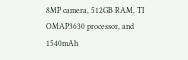8MP camera, 512GB RAM, TI OMAP3630 processor, and 1540mAh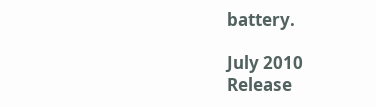battery.

July 2010
Release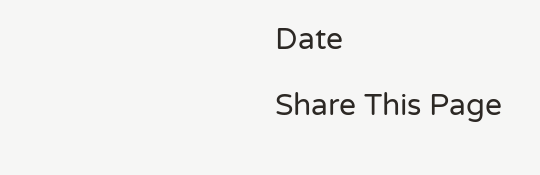Date

Share This Page